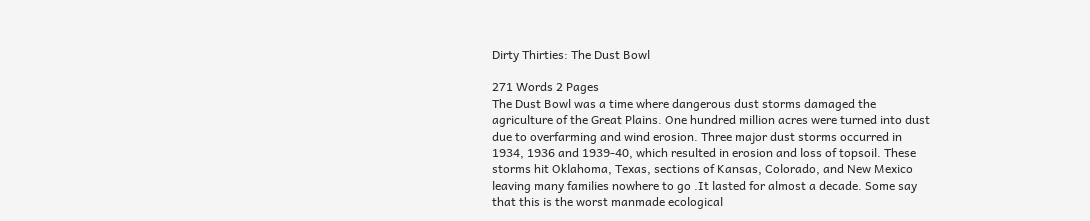Dirty Thirties: The Dust Bowl

271 Words 2 Pages
The Dust Bowl was a time where dangerous dust storms damaged the agriculture of the Great Plains. One hundred million acres were turned into dust due to overfarming and wind erosion. Three major dust storms occurred in 1934, 1936 and 1939-40, which resulted in erosion and loss of topsoil. These storms hit Oklahoma, Texas, sections of Kansas, Colorado, and New Mexico leaving many families nowhere to go .It lasted for almost a decade. Some say that this is the worst manmade ecological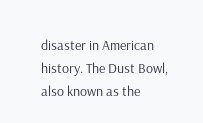disaster in American history. The Dust Bowl, also known as the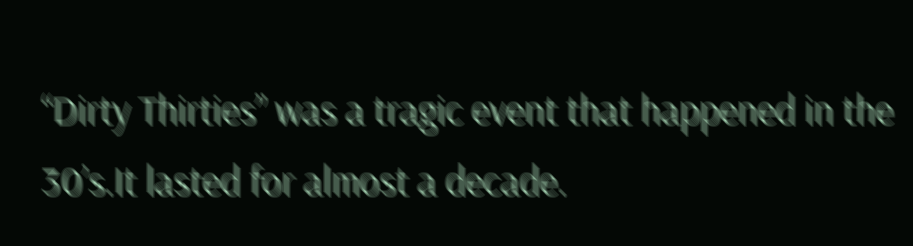“Dirty Thirties” was a tragic event that happened in the 30’s.It lasted for almost a decade.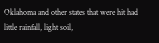Oklahoma and other states that were hit had little rainfall, light soil,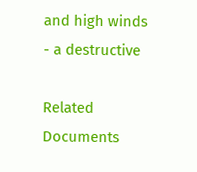and high winds - a destructive

Related Documents